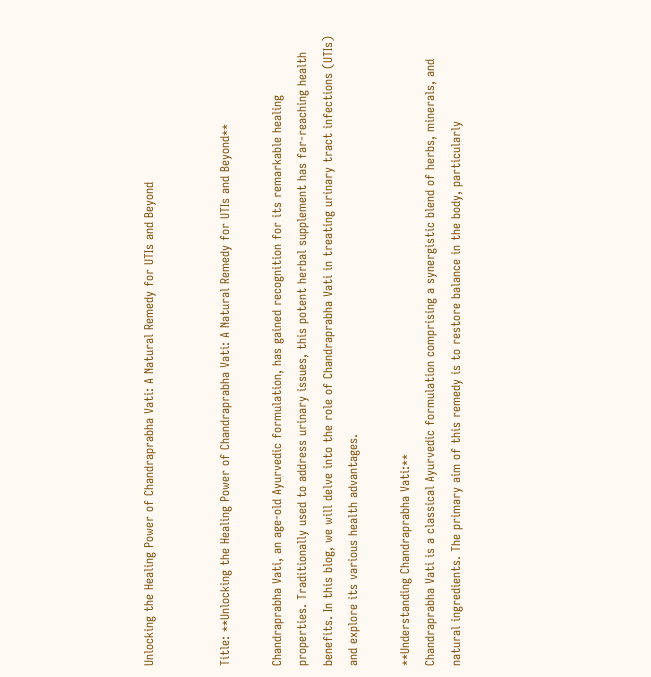Unlocking the Healing Power of Chandraprabha Vati: A Natural Remedy for UTIs and Beyond


Title: **Unlocking the Healing Power of Chandraprabha Vati: A Natural Remedy for UTIs and Beyond**

Chandraprabha Vati, an age-old Ayurvedic formulation, has gained recognition for its remarkable healing properties. Traditionally used to address urinary issues, this potent herbal supplement has far-reaching health benefits. In this blog, we will delve into the role of Chandraprabha Vati in treating urinary tract infections (UTIs) and explore its various health advantages.

**Understanding Chandraprabha Vati:**
Chandraprabha Vati is a classical Ayurvedic formulation comprising a synergistic blend of herbs, minerals, and natural ingredients. The primary aim of this remedy is to restore balance in the body, particularly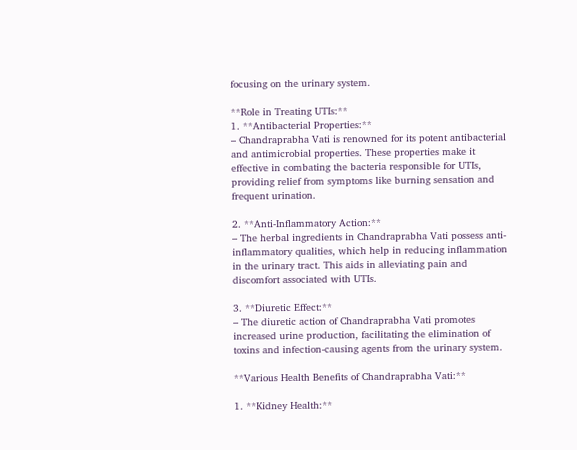focusing on the urinary system.

**Role in Treating UTIs:**
1. **Antibacterial Properties:**
– Chandraprabha Vati is renowned for its potent antibacterial and antimicrobial properties. These properties make it effective in combating the bacteria responsible for UTIs, providing relief from symptoms like burning sensation and frequent urination.

2. **Anti-Inflammatory Action:**
– The herbal ingredients in Chandraprabha Vati possess anti-inflammatory qualities, which help in reducing inflammation in the urinary tract. This aids in alleviating pain and discomfort associated with UTIs.

3. **Diuretic Effect:**
– The diuretic action of Chandraprabha Vati promotes increased urine production, facilitating the elimination of toxins and infection-causing agents from the urinary system.

**Various Health Benefits of Chandraprabha Vati:**

1. **Kidney Health:**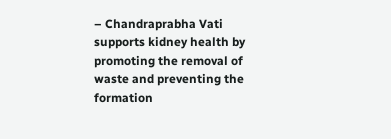– Chandraprabha Vati supports kidney health by promoting the removal of waste and preventing the formation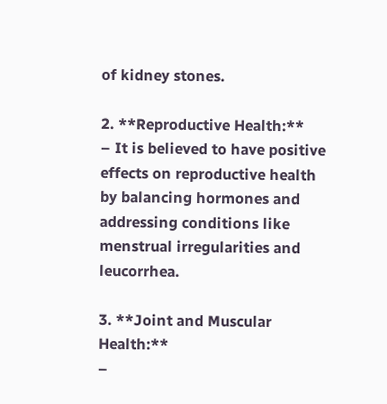of kidney stones.

2. **Reproductive Health:**
– It is believed to have positive effects on reproductive health by balancing hormones and addressing conditions like menstrual irregularities and leucorrhea.

3. **Joint and Muscular Health:**
–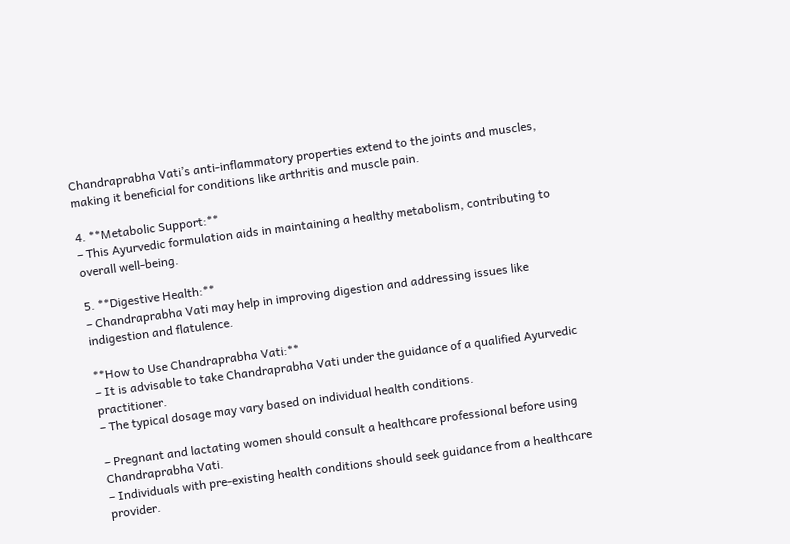Chandraprabha Vati’s anti-inflammatory properties extend to the joints and muscles, making it beneficial for conditions like arthritis and muscle pain.

4. **Metabolic Support:**
– This Ayurvedic formulation aids in maintaining a healthy metabolism, contributing to overall well-being.

5. **Digestive Health:**
– Chandraprabha Vati may help in improving digestion and addressing issues like indigestion and flatulence.

**How to Use Chandraprabha Vati:**
– It is advisable to take Chandraprabha Vati under the guidance of a qualified Ayurvedic practitioner.
– The typical dosage may vary based on individual health conditions.

– Pregnant and lactating women should consult a healthcare professional before using Chandraprabha Vati.
– Individuals with pre-existing health conditions should seek guidance from a healthcare provider.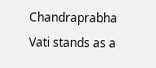Chandraprabha Vati stands as a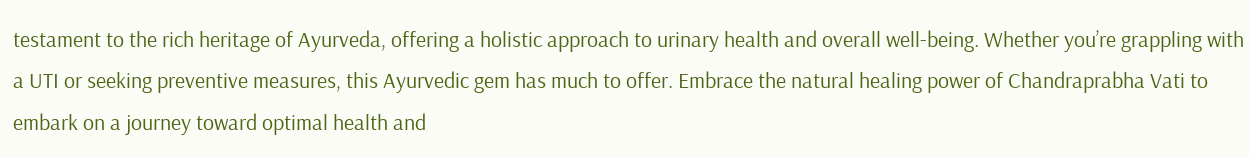testament to the rich heritage of Ayurveda, offering a holistic approach to urinary health and overall well-being. Whether you’re grappling with a UTI or seeking preventive measures, this Ayurvedic gem has much to offer. Embrace the natural healing power of Chandraprabha Vati to embark on a journey toward optimal health and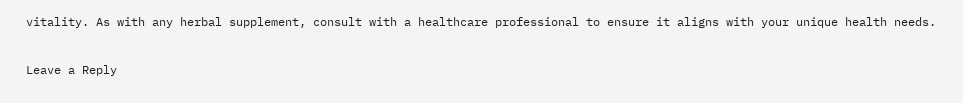vitality. As with any herbal supplement, consult with a healthcare professional to ensure it aligns with your unique health needs.

Leave a Reply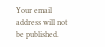Your email address will not be published.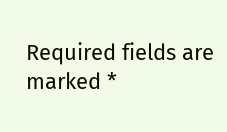Required fields are marked *